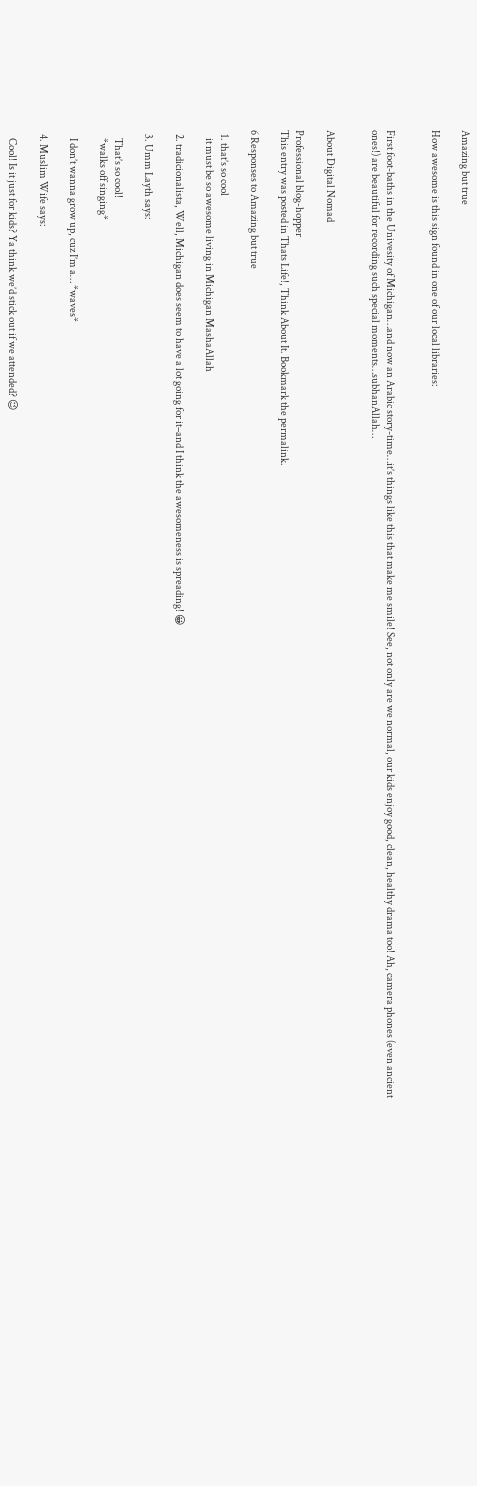Amazing but true

How awesome is this sign found in one of our local libraries:


First foot-baths in the Univesity of Michigan…and now an Arabic story-time…it’s things like this that make me smile! See, not only are we normal, our kids enjoy good, clean, healthy drama too! Ah, camera phones (even ancient ones!) are beautiful for recording such special moments…subhanAllah…


About Digital Nomad

Professional blog-hopper
This entry was posted in Thats Life!, Think About It. Bookmark the permalink.

6 Responses to Amazing but true

  1. that’s so cool
    it must be so awesome living in Michigan MashaAllah

  2. tradicionalista, Well, Michigan does seem to have a lot going for it–and I think the awesomeness is spreading! 😀

  3. Umm Layth says:

    That’s so cool!
    *walks off singing*

    I don’t wanna grow up, cuz I’m a… *waves*

  4. Muslim Wife says:

    Cool! Is it just for kids? Ya think we’d stick out if we attended? 😉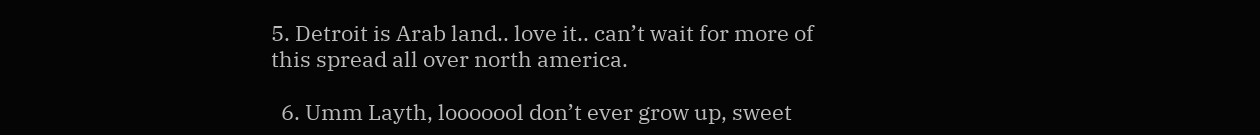5. Detroit is Arab land.. love it.. can’t wait for more of this spread all over north america.

  6. Umm Layth, looooool don’t ever grow up, sweet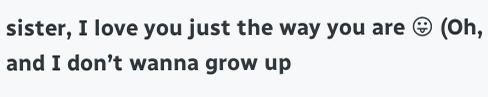sister, I love you just the way you are 😛 (Oh, and I don’t wanna grow up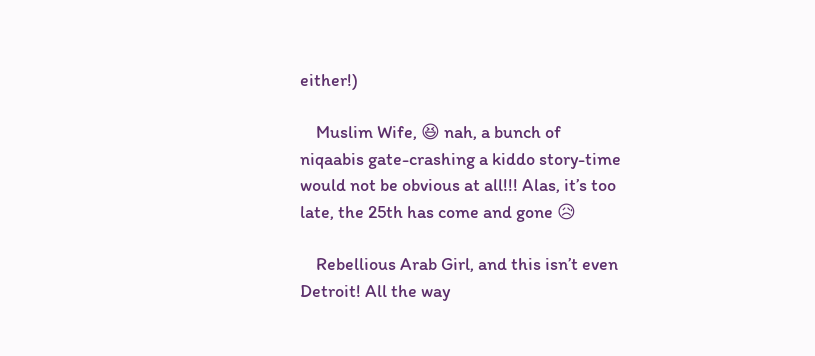either!)

    Muslim Wife, 😆 nah, a bunch of niqaabis gate-crashing a kiddo story-time would not be obvious at all!!! Alas, it’s too late, the 25th has come and gone 😥

    Rebellious Arab Girl, and this isn’t even Detroit! All the way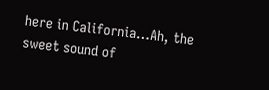here in California…Ah, the sweet sound of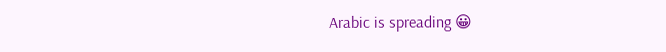Arabic is spreading 😀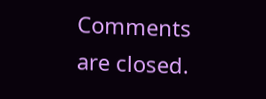Comments are closed.